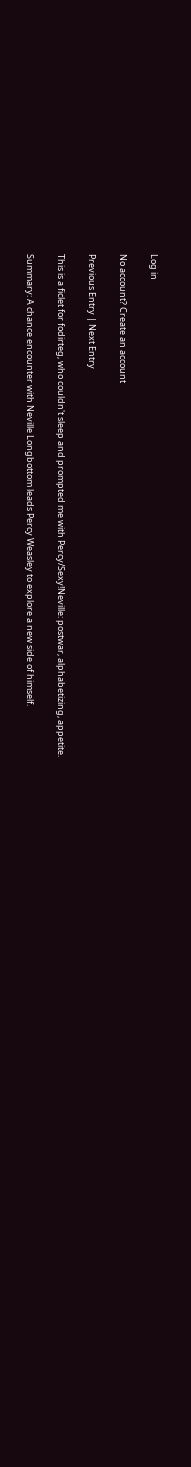Log in

No account? Create an account

Previous Entry | Next Entry

This is a ficlet for fodirteg, who couldn't sleep and prompted me with Percy/Sexy!Neville: postwar, alphabetizing, appetite.

Summary: A chance encounter with Neville Longbottom leads Percy Weasley to explore a new side of himself.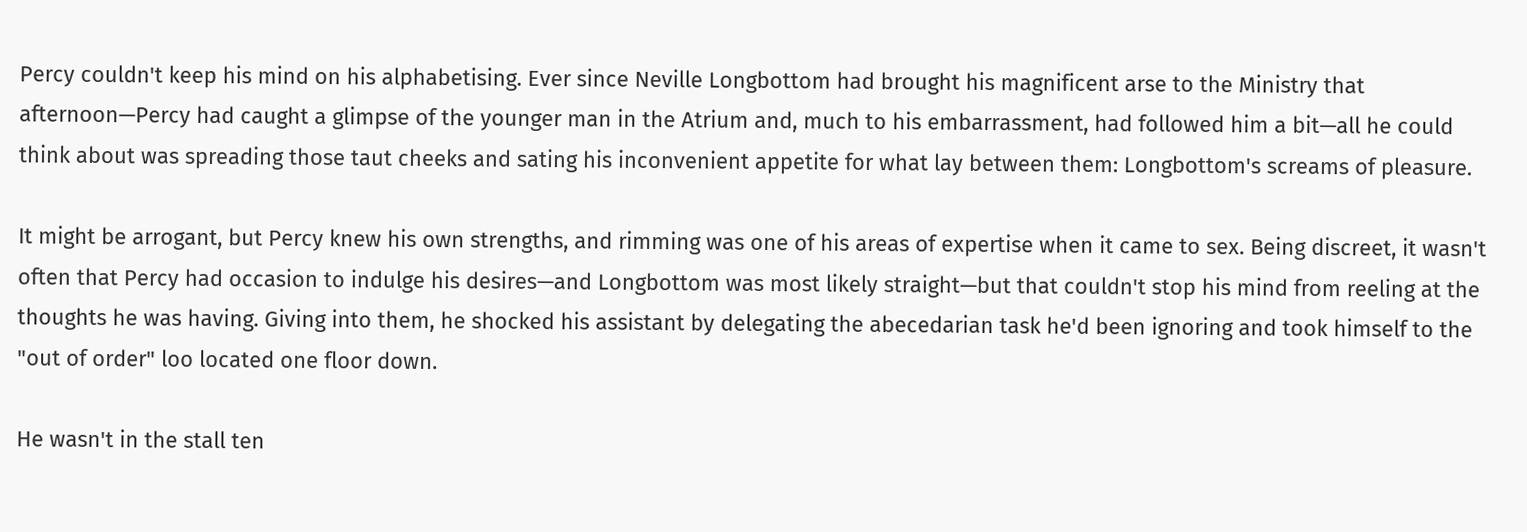Percy couldn't keep his mind on his alphabetising. Ever since Neville Longbottom had brought his magnificent arse to the Ministry that afternoon—Percy had caught a glimpse of the younger man in the Atrium and, much to his embarrassment, had followed him a bit—all he could think about was spreading those taut cheeks and sating his inconvenient appetite for what lay between them: Longbottom's screams of pleasure.

It might be arrogant, but Percy knew his own strengths, and rimming was one of his areas of expertise when it came to sex. Being discreet, it wasn't often that Percy had occasion to indulge his desires—and Longbottom was most likely straight—but that couldn't stop his mind from reeling at the thoughts he was having. Giving into them, he shocked his assistant by delegating the abecedarian task he'd been ignoring and took himself to the "out of order" loo located one floor down.

He wasn't in the stall ten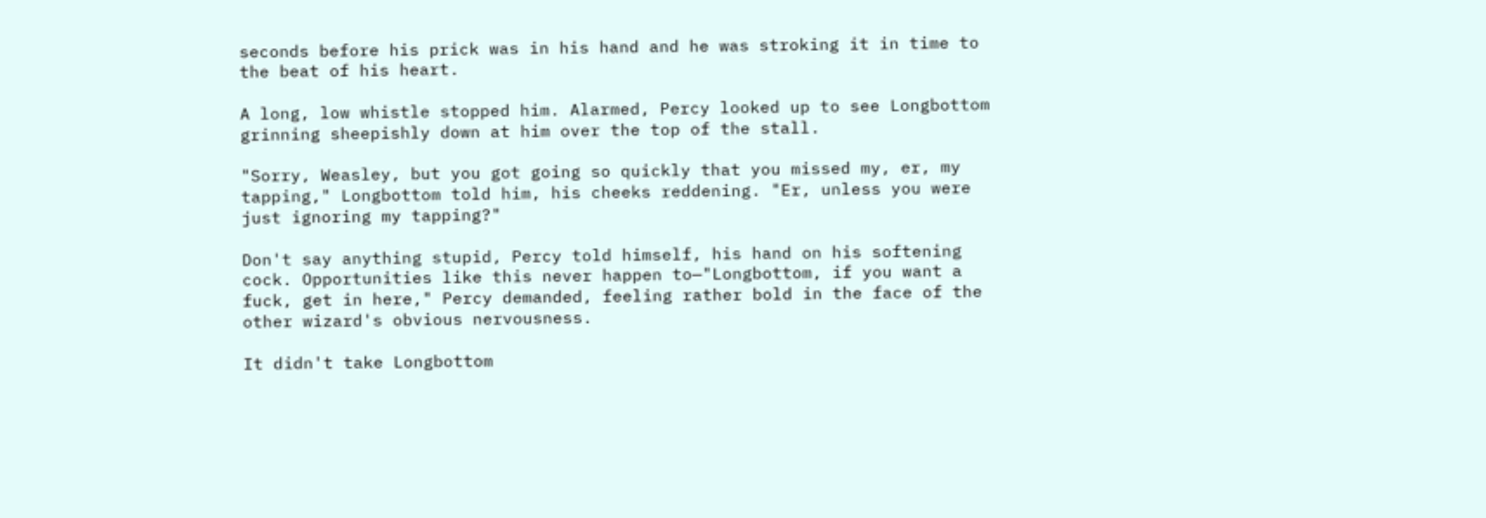seconds before his prick was in his hand and he was stroking it in time to the beat of his heart.

A long, low whistle stopped him. Alarmed, Percy looked up to see Longbottom grinning sheepishly down at him over the top of the stall.

"Sorry, Weasley, but you got going so quickly that you missed my, er, my tapping," Longbottom told him, his cheeks reddening. "Er, unless you were just ignoring my tapping?"

Don't say anything stupid, Percy told himself, his hand on his softening cock. Opportunities like this never happen to—"Longbottom, if you want a fuck, get in here," Percy demanded, feeling rather bold in the face of the other wizard's obvious nervousness.

It didn't take Longbottom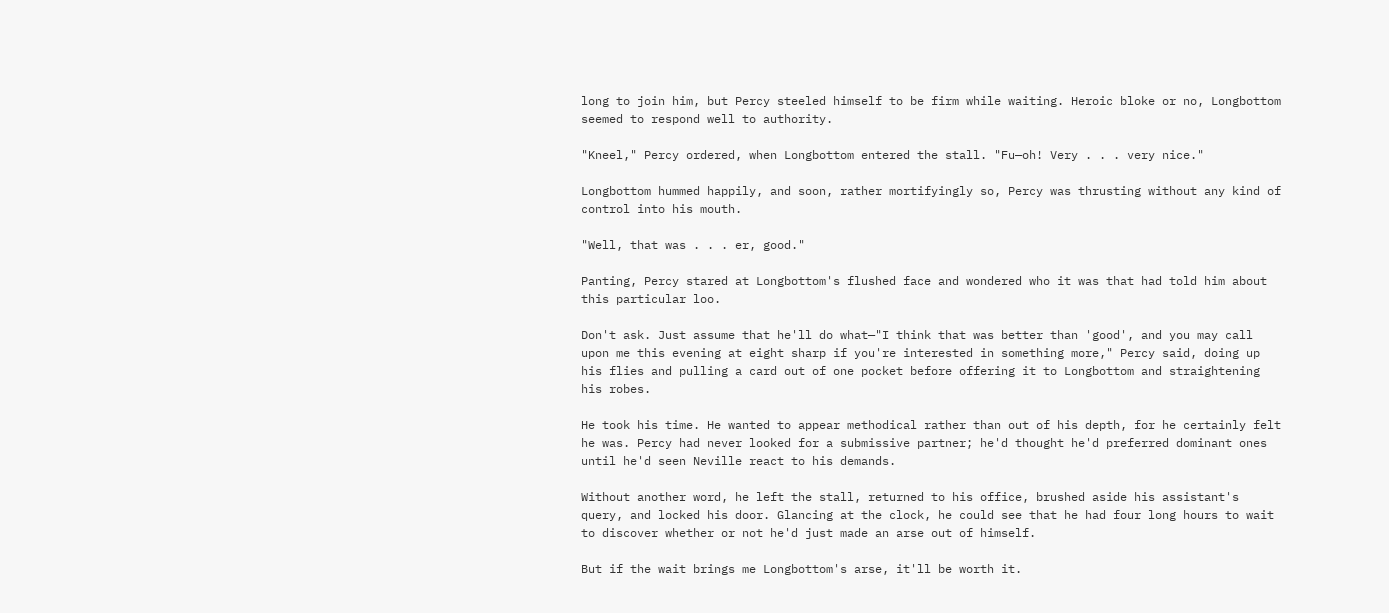long to join him, but Percy steeled himself to be firm while waiting. Heroic bloke or no, Longbottom seemed to respond well to authority.

"Kneel," Percy ordered, when Longbottom entered the stall. "Fu—oh! Very . . . very nice."

Longbottom hummed happily, and soon, rather mortifyingly so, Percy was thrusting without any kind of control into his mouth.

"Well, that was . . . er, good."

Panting, Percy stared at Longbottom's flushed face and wondered who it was that had told him about this particular loo.

Don't ask. Just assume that he'll do what—"I think that was better than 'good', and you may call upon me this evening at eight sharp if you're interested in something more," Percy said, doing up his flies and pulling a card out of one pocket before offering it to Longbottom and straightening his robes.

He took his time. He wanted to appear methodical rather than out of his depth, for he certainly felt he was. Percy had never looked for a submissive partner; he'd thought he'd preferred dominant ones until he'd seen Neville react to his demands.

Without another word, he left the stall, returned to his office, brushed aside his assistant's query, and locked his door. Glancing at the clock, he could see that he had four long hours to wait to discover whether or not he'd just made an arse out of himself.

But if the wait brings me Longbottom's arse, it'll be worth it.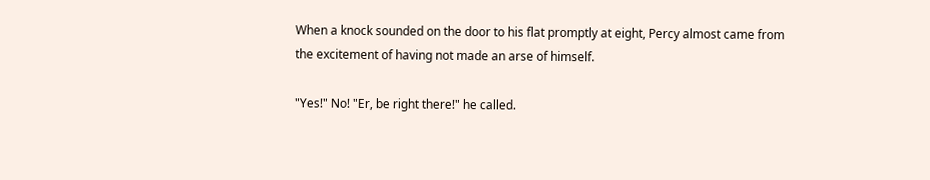When a knock sounded on the door to his flat promptly at eight, Percy almost came from the excitement of having not made an arse of himself.

"Yes!" No! "Er, be right there!" he called.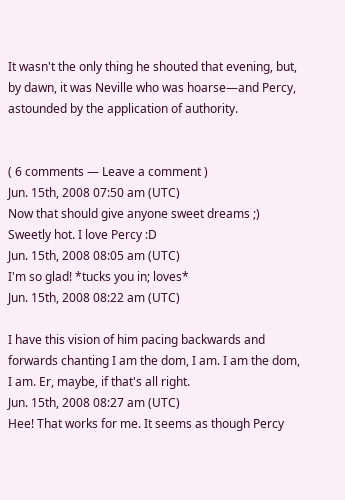It wasn't the only thing he shouted that evening, but, by dawn, it was Neville who was hoarse—and Percy, astounded by the application of authority.


( 6 comments — Leave a comment )
Jun. 15th, 2008 07:50 am (UTC)
Now that should give anyone sweet dreams ;) Sweetly hot. I love Percy :D
Jun. 15th, 2008 08:05 am (UTC)
I'm so glad! *tucks you in; loves*
Jun. 15th, 2008 08:22 am (UTC)

I have this vision of him pacing backwards and forwards chanting I am the dom, I am. I am the dom, I am. Er, maybe, if that's all right.
Jun. 15th, 2008 08:27 am (UTC)
Hee! That works for me. It seems as though Percy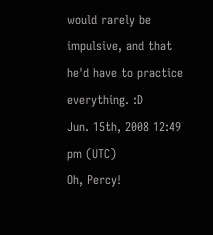would rarely be impulsive, and that he'd have to practice everything. :D
Jun. 15th, 2008 12:49 pm (UTC)
Oh, Percy!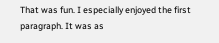That was fun. I especially enjoyed the first paragraph. It was as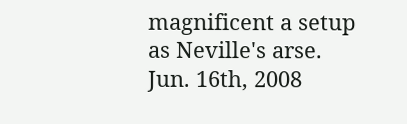magnificent a setup as Neville's arse.
Jun. 16th, 2008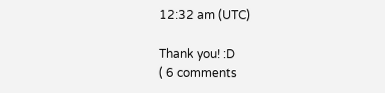12:32 am (UTC)

Thank you! :D
( 6 comments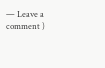— Leave a comment )